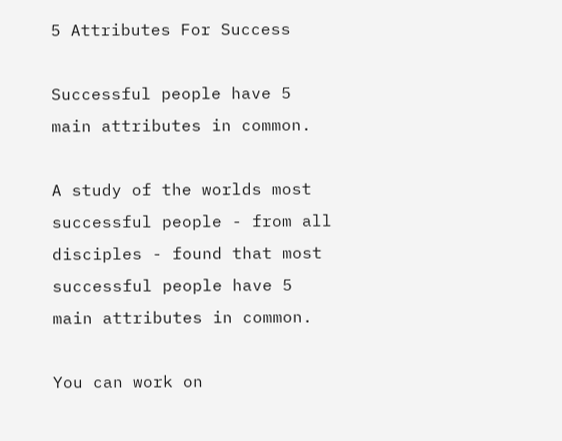5 Attributes For Success

Successful people have 5 main attributes in common.

A study of the worlds most successful people - from all disciples - found that most successful people have 5 main attributes in common.

You can work on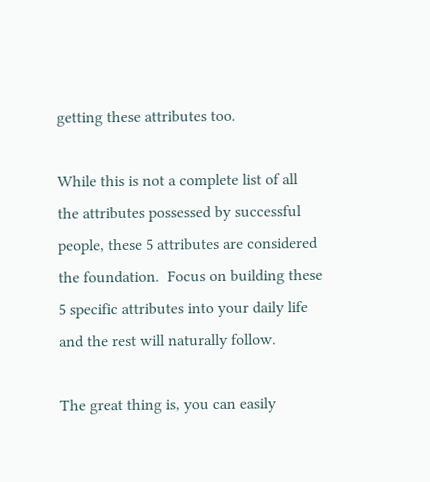getting these attributes too.

While this is not a complete list of all the attributes possessed by successful people, these 5 attributes are considered the foundation.  Focus on building these 5 specific attributes into your daily life and the rest will naturally follow.

The great thing is, you can easily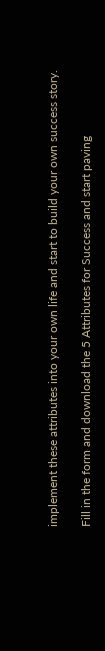implement these attributes into your own life and start to build your own success story.

Fill in the form and download the 5 Attributes for Success and start paving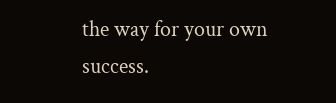the way for your own success.